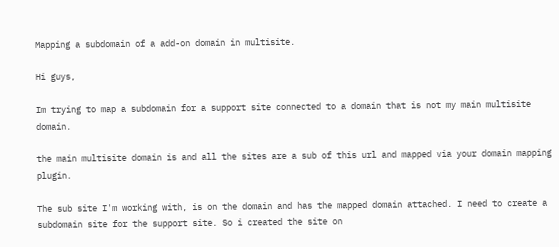Mapping a subdomain of a add-on domain in multisite.

Hi guys,

Im trying to map a subdomain for a support site connected to a domain that is not my main multisite domain.

the main multisite domain is and all the sites are a sub of this url and mapped via your domain mapping plugin.

The sub site I'm working with, is on the domain and has the mapped domain attached. I need to create a subdomain site for the support site. So i created the site on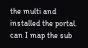the multi and installed the portal. can I map the sub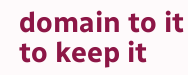domain to it to keep it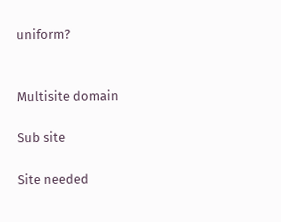uniform?


Multisite domain

Sub site

Site needed